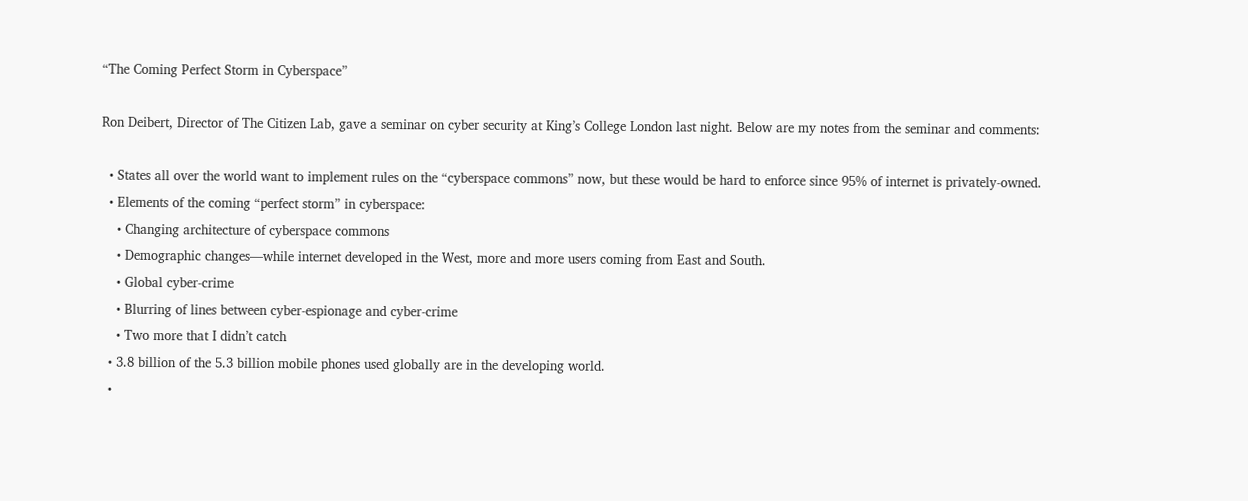“The Coming Perfect Storm in Cyberspace”

Ron Deibert, Director of The Citizen Lab, gave a seminar on cyber security at King’s College London last night. Below are my notes from the seminar and comments:

  • States all over the world want to implement rules on the “cyberspace commons” now, but these would be hard to enforce since 95% of internet is privately-owned.
  • Elements of the coming “perfect storm” in cyberspace:
    • Changing architecture of cyberspace commons
    • Demographic changes—while internet developed in the West, more and more users coming from East and South.
    • Global cyber-crime
    • Blurring of lines between cyber-espionage and cyber-crime
    • Two more that I didn’t catch
  • 3.8 billion of the 5.3 billion mobile phones used globally are in the developing world.
  •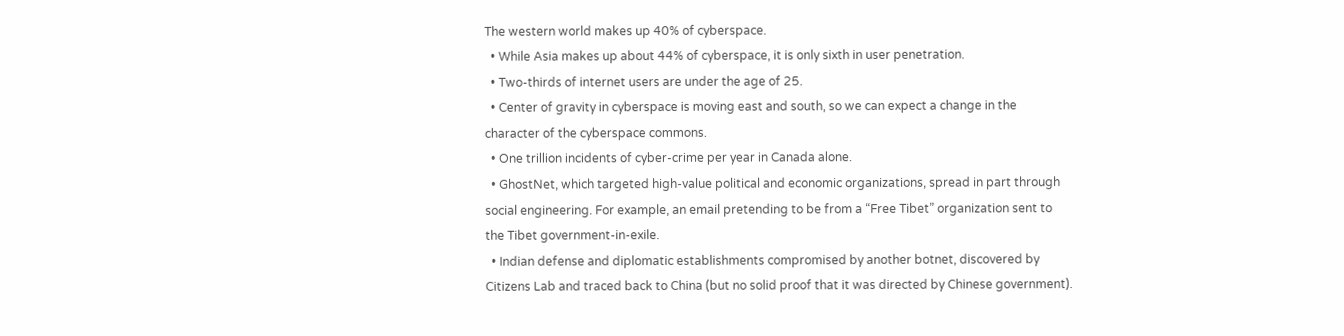The western world makes up 40% of cyberspace.
  • While Asia makes up about 44% of cyberspace, it is only sixth in user penetration.
  • Two-thirds of internet users are under the age of 25.
  • Center of gravity in cyberspace is moving east and south, so we can expect a change in the character of the cyberspace commons.
  • One trillion incidents of cyber-crime per year in Canada alone.
  • GhostNet, which targeted high-value political and economic organizations, spread in part through social engineering. For example, an email pretending to be from a “Free Tibet” organization sent to the Tibet government-in-exile.
  • Indian defense and diplomatic establishments compromised by another botnet, discovered by Citizens Lab and traced back to China (but no solid proof that it was directed by Chinese government).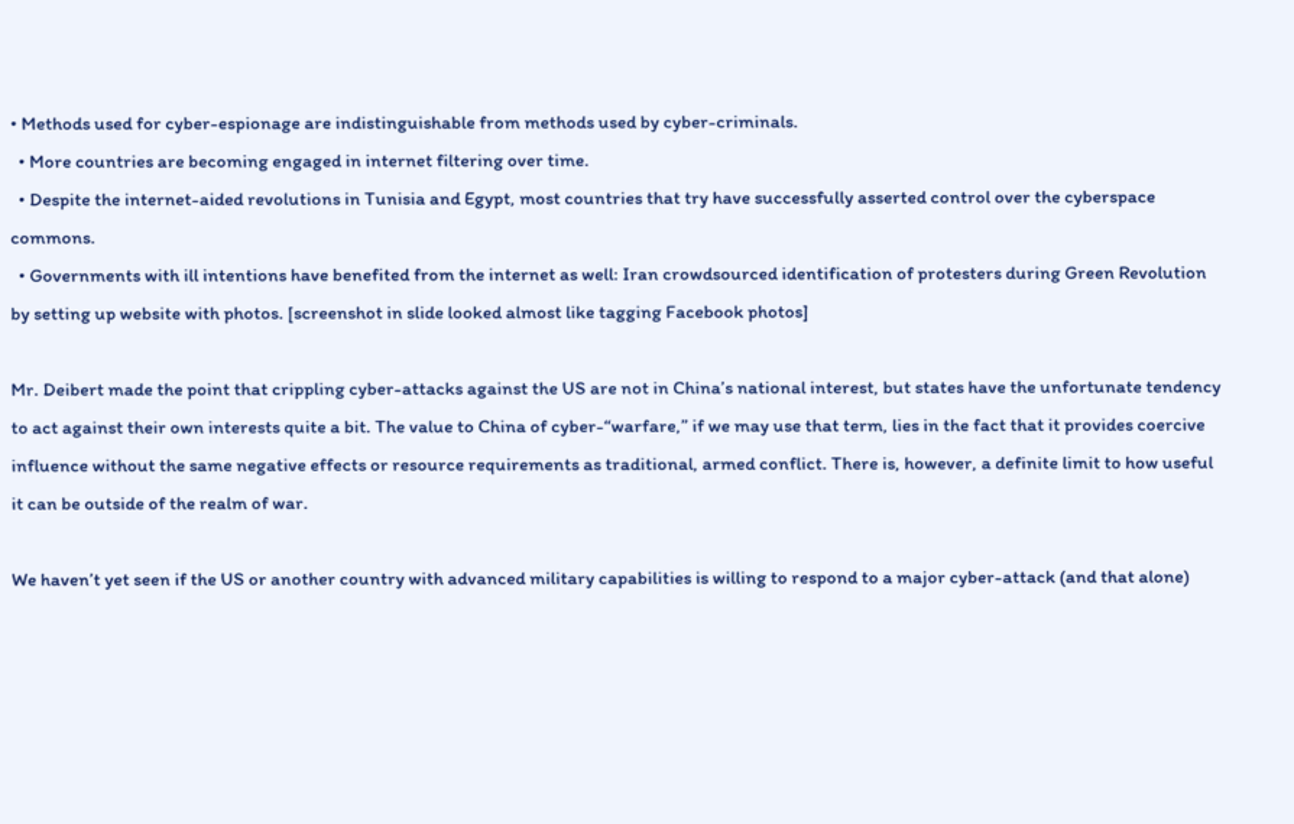• Methods used for cyber-espionage are indistinguishable from methods used by cyber-criminals.
  • More countries are becoming engaged in internet filtering over time.
  • Despite the internet-aided revolutions in Tunisia and Egypt, most countries that try have successfully asserted control over the cyberspace commons.
  • Governments with ill intentions have benefited from the internet as well: Iran crowdsourced identification of protesters during Green Revolution by setting up website with photos. [screenshot in slide looked almost like tagging Facebook photos]

Mr. Deibert made the point that crippling cyber-attacks against the US are not in China’s national interest, but states have the unfortunate tendency to act against their own interests quite a bit. The value to China of cyber-“warfare,” if we may use that term, lies in the fact that it provides coercive influence without the same negative effects or resource requirements as traditional, armed conflict. There is, however, a definite limit to how useful it can be outside of the realm of war.

We haven’t yet seen if the US or another country with advanced military capabilities is willing to respond to a major cyber-attack (and that alone)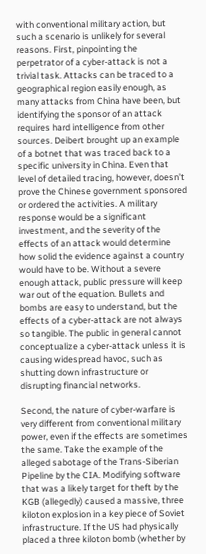with conventional military action, but such a scenario is unlikely for several reasons. First, pinpointing the perpetrator of a cyber-attack is not a trivial task. Attacks can be traced to a geographical region easily enough, as many attacks from China have been, but identifying the sponsor of an attack requires hard intelligence from other sources. Deibert brought up an example of a botnet that was traced back to a specific university in China. Even that level of detailed tracing, however, doesn’t prove the Chinese government sponsored or ordered the activities. A military response would be a significant investment, and the severity of the effects of an attack would determine how solid the evidence against a country would have to be. Without a severe enough attack, public pressure will keep war out of the equation. Bullets and bombs are easy to understand, but the effects of a cyber-attack are not always so tangible. The public in general cannot conceptualize a cyber-attack unless it is causing widespread havoc, such as shutting down infrastructure or disrupting financial networks.

Second, the nature of cyber-warfare is very different from conventional military power, even if the effects are sometimes the same. Take the example of the alleged sabotage of the Trans-Siberian Pipeline by the CIA. Modifying software that was a likely target for theft by the KGB (allegedly) caused a massive, three kiloton explosion in a key piece of Soviet infrastructure. If the US had physically placed a three kiloton bomb (whether by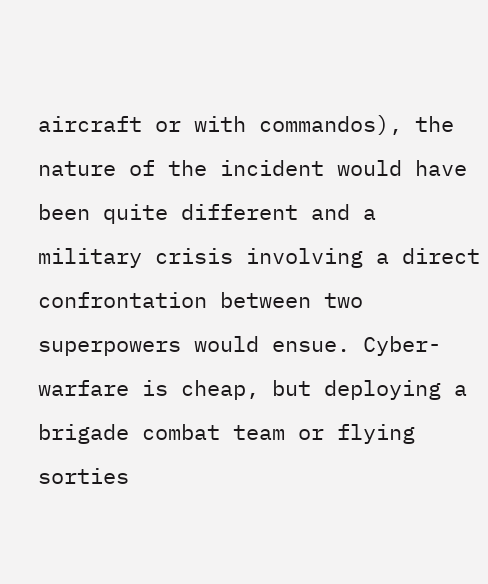aircraft or with commandos), the nature of the incident would have been quite different and a military crisis involving a direct confrontation between two superpowers would ensue. Cyber-warfare is cheap, but deploying a brigade combat team or flying sorties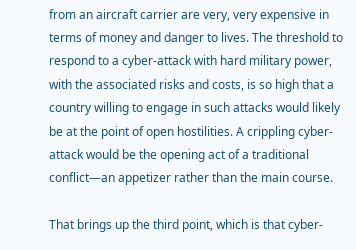from an aircraft carrier are very, very expensive in terms of money and danger to lives. The threshold to respond to a cyber-attack with hard military power, with the associated risks and costs, is so high that a country willing to engage in such attacks would likely be at the point of open hostilities. A crippling cyber-attack would be the opening act of a traditional conflict—an appetizer rather than the main course.

That brings up the third point, which is that cyber-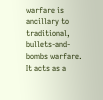warfare is ancillary to traditional, bullets-and-bombs warfare. It acts as a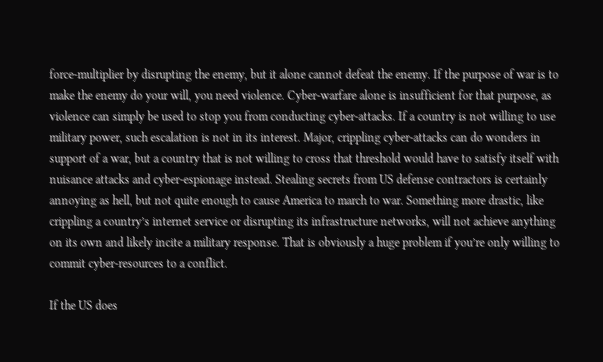force-multiplier by disrupting the enemy, but it alone cannot defeat the enemy. If the purpose of war is to make the enemy do your will, you need violence. Cyber-warfare alone is insufficient for that purpose, as violence can simply be used to stop you from conducting cyber-attacks. If a country is not willing to use military power, such escalation is not in its interest. Major, crippling cyber-attacks can do wonders in support of a war, but a country that is not willing to cross that threshold would have to satisfy itself with nuisance attacks and cyber-espionage instead. Stealing secrets from US defense contractors is certainly annoying as hell, but not quite enough to cause America to march to war. Something more drastic, like crippling a country’s internet service or disrupting its infrastructure networks, will not achieve anything on its own and likely incite a military response. That is obviously a huge problem if you’re only willing to commit cyber-resources to a conflict.

If the US does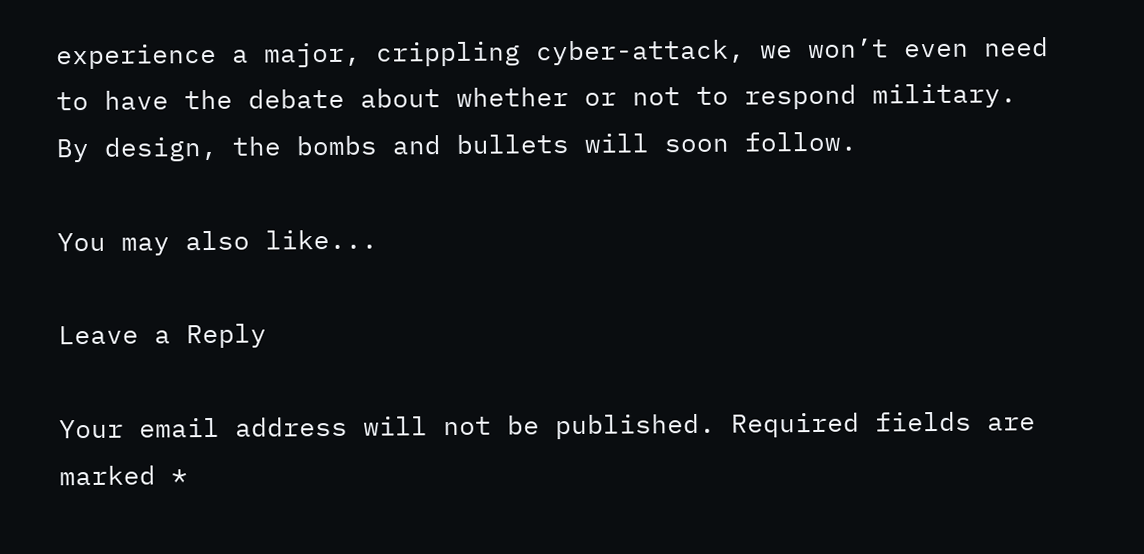experience a major, crippling cyber-attack, we won’t even need to have the debate about whether or not to respond military. By design, the bombs and bullets will soon follow.

You may also like...

Leave a Reply

Your email address will not be published. Required fields are marked *